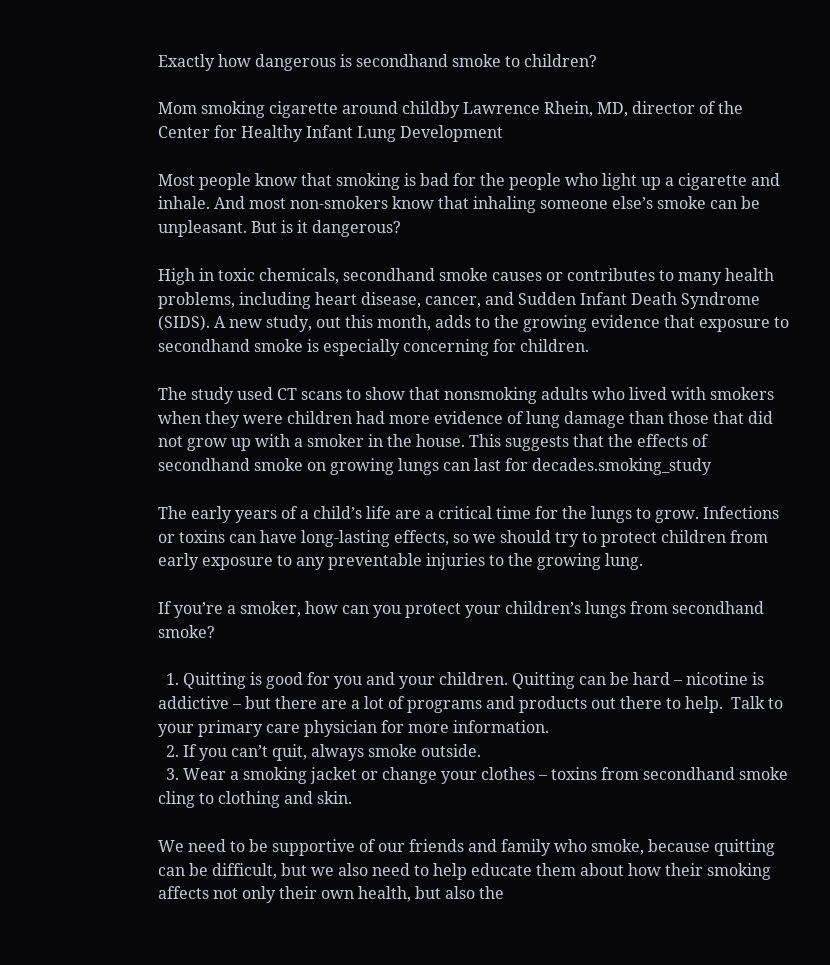Exactly how dangerous is secondhand smoke to children?

Mom smoking cigarette around childby Lawrence Rhein, MD, director of the Center for Healthy Infant Lung Development

Most people know that smoking is bad for the people who light up a cigarette and inhale. And most non-smokers know that inhaling someone else’s smoke can be unpleasant. But is it dangerous?

High in toxic chemicals, secondhand smoke causes or contributes to many health problems, including heart disease, cancer, and Sudden Infant Death Syndrome (SIDS). A new study, out this month, adds to the growing evidence that exposure to secondhand smoke is especially concerning for children.

The study used CT scans to show that nonsmoking adults who lived with smokers when they were children had more evidence of lung damage than those that did not grow up with a smoker in the house. This suggests that the effects of secondhand smoke on growing lungs can last for decades.smoking_study

The early years of a child’s life are a critical time for the lungs to grow. Infections or toxins can have long-lasting effects, so we should try to protect children from early exposure to any preventable injuries to the growing lung.

If you’re a smoker, how can you protect your children’s lungs from secondhand smoke?

  1. Quitting is good for you and your children. Quitting can be hard – nicotine is addictive – but there are a lot of programs and products out there to help.  Talk to your primary care physician for more information.
  2. If you can’t quit, always smoke outside.
  3. Wear a smoking jacket or change your clothes – toxins from secondhand smoke cling to clothing and skin.

We need to be supportive of our friends and family who smoke, because quitting can be difficult, but we also need to help educate them about how their smoking affects not only their own health, but also the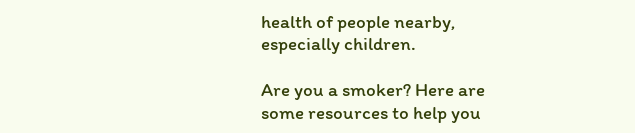health of people nearby, especially children.

Are you a smoker? Here are some resources to help you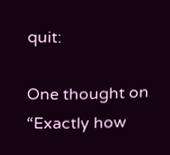quit:

One thought on “Exactly how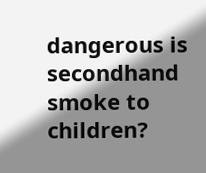dangerous is secondhand smoke to children?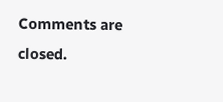Comments are closed.